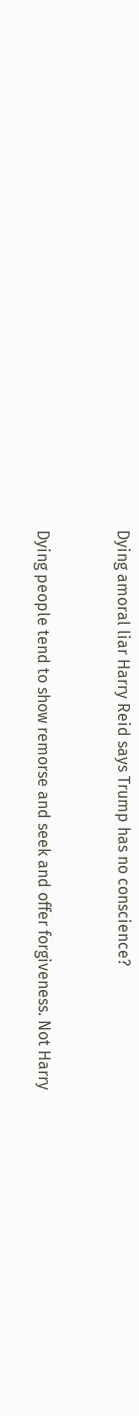Dying amoral liar Harry Reid says Trump has no conscience?



Dying people tend to show remorse and seek and offer forgiveness. Not Harry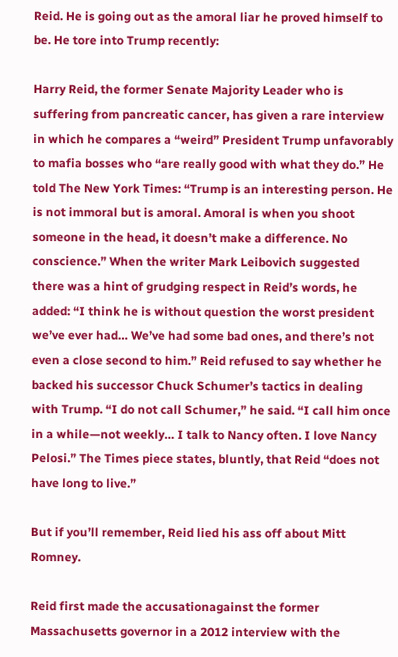Reid. He is going out as the amoral liar he proved himself to be. He tore into Trump recently:

Harry Reid, the former Senate Majority Leader who is suffering from pancreatic cancer, has given a rare interview in which he compares a “weird” President Trump unfavorably to mafia bosses who “are really good with what they do.” He told The New York Times: “Trump is an interesting person. He is not immoral but is amoral. Amoral is when you shoot someone in the head, it doesn’t make a difference. No conscience.” When the writer Mark Leibovich suggested there was a hint of grudging respect in Reid’s words, he added: “I think he is without question the worst president we’ve ever had… We’ve had some bad ones, and there’s not even a close second to him.” Reid refused to say whether he backed his successor Chuck Schumer’s tactics in dealing with Trump. “I do not call Schumer,” he said. “I call him once in a while—not weekly… I talk to Nancy often. I love Nancy Pelosi.” The Times piece states, bluntly, that Reid “does not have long to live.”

But if you’ll remember, Reid lied his ass off about Mitt Romney.

Reid first made the accusationagainst the former Massachusetts governor in a 2012 interview with the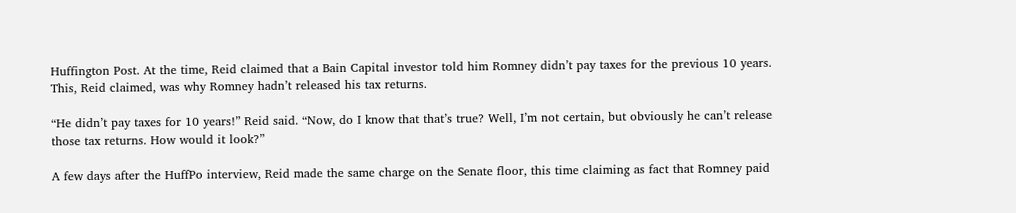Huffington Post. At the time, Reid claimed that a Bain Capital investor told him Romney didn’t pay taxes for the previous 10 years. This, Reid claimed, was why Romney hadn’t released his tax returns.

“He didn’t pay taxes for 10 years!” Reid said. “Now, do I know that that’s true? Well, I’m not certain, but obviously he can’t release those tax returns. How would it look?”

A few days after the HuffPo interview, Reid made the same charge on the Senate floor, this time claiming as fact that Romney paid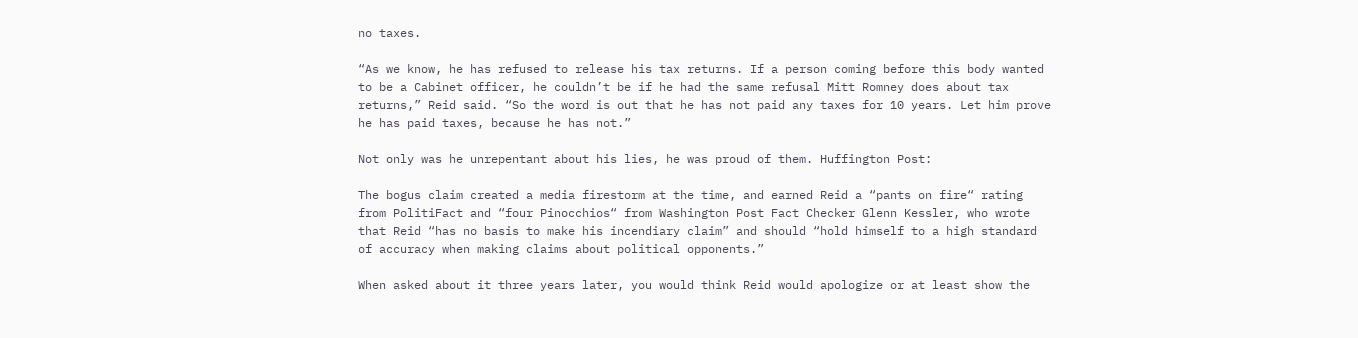no taxes.

“As we know, he has refused to release his tax returns. If a person coming before this body wanted to be a Cabinet officer, he couldn’t be if he had the same refusal Mitt Romney does about tax returns,” Reid said. “So the word is out that he has not paid any taxes for 10 years. Let him prove he has paid taxes, because he has not.”

Not only was he unrepentant about his lies, he was proud of them. Huffington Post:

The bogus claim created a media firestorm at the time, and earned Reid a “pants on fire“ rating from PolitiFact and “four Pinocchios“ from Washington Post Fact Checker Glenn Kessler, who wrote that Reid “has no basis to make his incendiary claim” and should “hold himself to a high standard of accuracy when making claims about political opponents.”

When asked about it three years later, you would think Reid would apologize or at least show the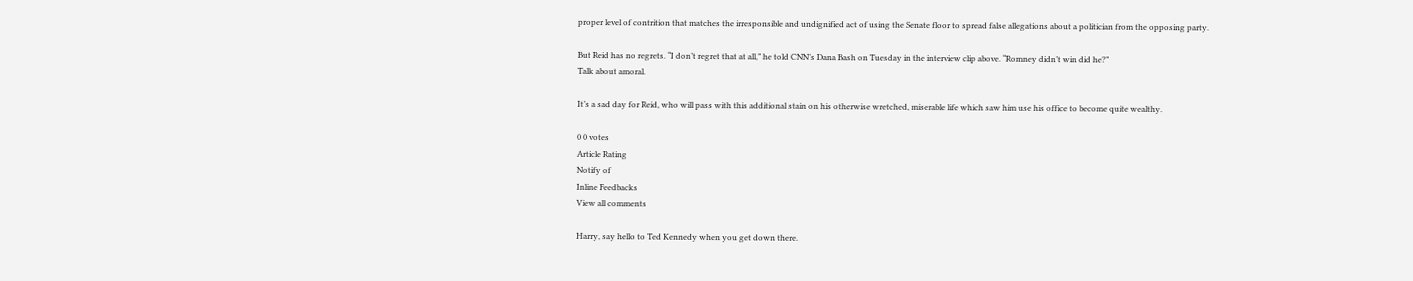proper level of contrition that matches the irresponsible and undignified act of using the Senate floor to spread false allegations about a politician from the opposing party.

But Reid has no regrets. “I don’t regret that at all,” he told CNN’s Dana Bash on Tuesday in the interview clip above. “Romney didn’t win did he?”
Talk about amoral.

It’s a sad day for Reid, who will pass with this additional stain on his otherwise wretched, miserable life which saw him use his office to become quite wealthy.

0 0 votes
Article Rating
Notify of
Inline Feedbacks
View all comments

Harry, say hello to Ted Kennedy when you get down there.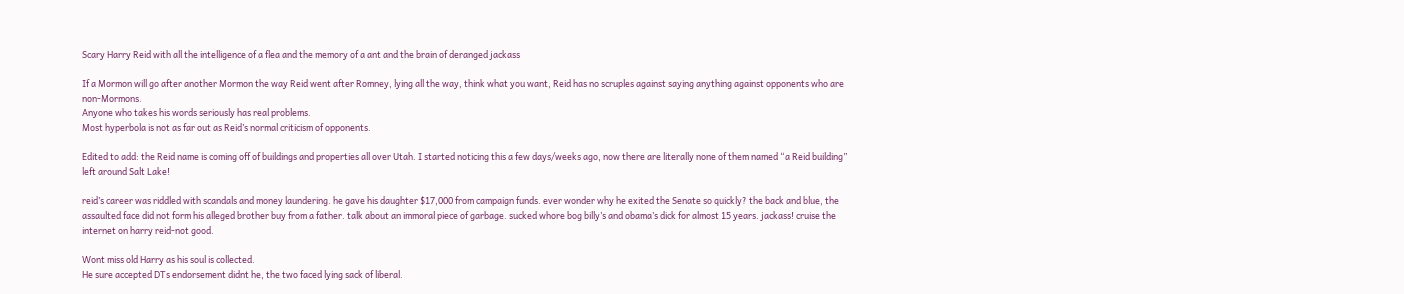Scary Harry Reid with all the intelligence of a flea and the memory of a ant and the brain of deranged jackass

If a Mormon will go after another Mormon the way Reid went after Romney, lying all the way, think what you want, Reid has no scruples against saying anything against opponents who are non-Mormons.
Anyone who takes his words seriously has real problems.
Most hyperbola is not as far out as Reid’s normal criticism of opponents.

Edited to add: the Reid name is coming off of buildings and properties all over Utah. I started noticing this a few days/weeks ago, now there are literally none of them named “a Reid building” left around Salt Lake!

reid’s career was riddled with scandals and money laundering. he gave his daughter $17,000 from campaign funds. ever wonder why he exited the Senate so quickly? the back and blue, the assaulted face did not form his alleged brother buy from a father. talk about an immoral piece of garbage. sucked whore bog billy’s and obama’s dick for almost 15 years. jackass! cruise the internet on harry reid-not good.

Wont miss old Harry as his soul is collected.
He sure accepted DTs endorsement didnt he, the two faced lying sack of liberal.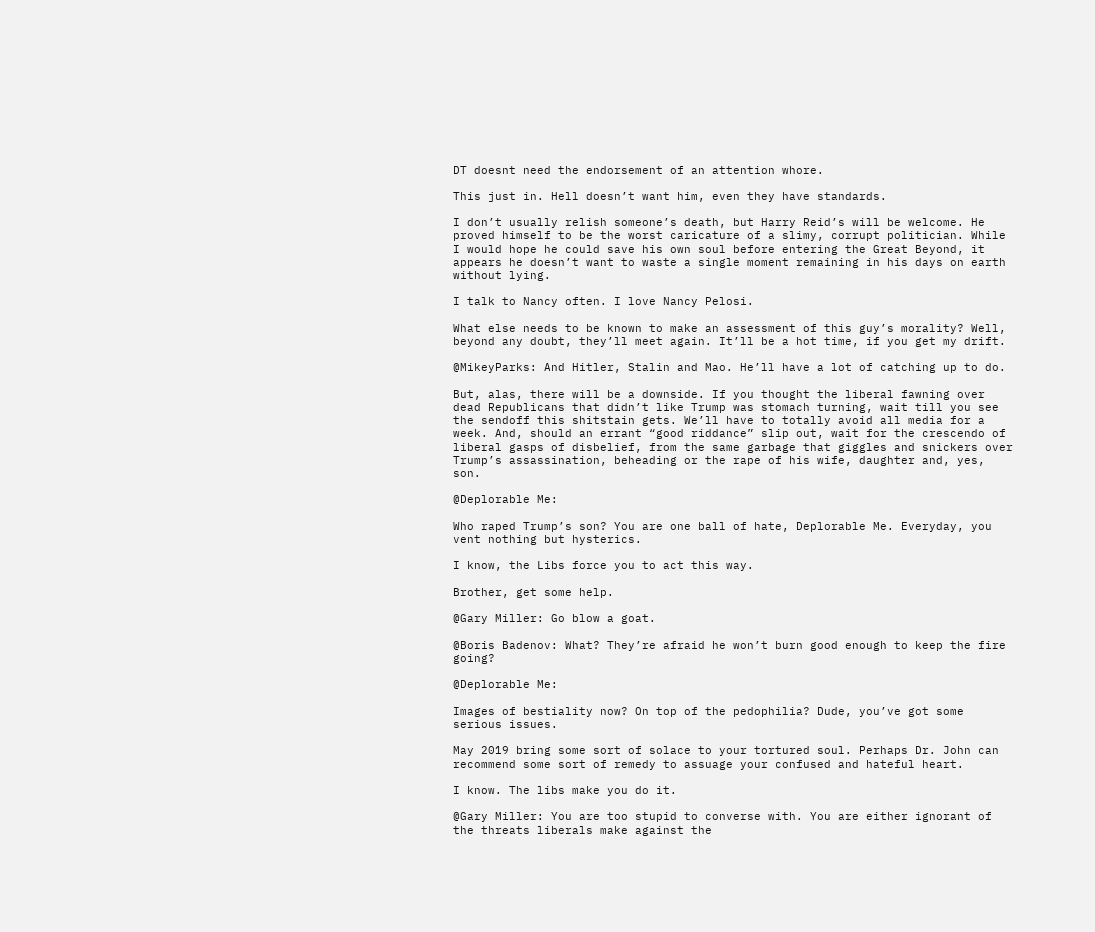DT doesnt need the endorsement of an attention whore.

This just in. Hell doesn’t want him, even they have standards.

I don’t usually relish someone’s death, but Harry Reid’s will be welcome. He proved himself to be the worst caricature of a slimy, corrupt politician. While I would hope he could save his own soul before entering the Great Beyond, it appears he doesn’t want to waste a single moment remaining in his days on earth without lying.

I talk to Nancy often. I love Nancy Pelosi.

What else needs to be known to make an assessment of this guy’s morality? Well, beyond any doubt, they’ll meet again. It’ll be a hot time, if you get my drift.

@MikeyParks: And Hitler, Stalin and Mao. He’ll have a lot of catching up to do.

But, alas, there will be a downside. If you thought the liberal fawning over dead Republicans that didn’t like Trump was stomach turning, wait till you see the sendoff this shitstain gets. We’ll have to totally avoid all media for a week. And, should an errant “good riddance” slip out, wait for the crescendo of liberal gasps of disbelief, from the same garbage that giggles and snickers over Trump’s assassination, beheading or the rape of his wife, daughter and, yes, son.

@Deplorable Me:

Who raped Trump’s son? You are one ball of hate, Deplorable Me. Everyday, you vent nothing but hysterics.

I know, the Libs force you to act this way.

Brother, get some help.

@Gary Miller: Go blow a goat.

@Boris Badenov: What? They’re afraid he won’t burn good enough to keep the fire going?

@Deplorable Me:

Images of bestiality now? On top of the pedophilia? Dude, you’ve got some serious issues.

May 2019 bring some sort of solace to your tortured soul. Perhaps Dr. John can recommend some sort of remedy to assuage your confused and hateful heart.

I know. The libs make you do it.

@Gary Miller: You are too stupid to converse with. You are either ignorant of the threats liberals make against the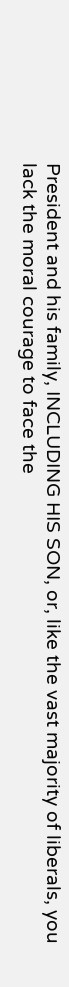President and his family, INCLUDING HIS SON, or, like the vast majority of liberals, you lack the moral courage to face the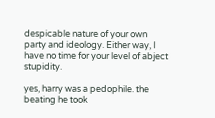despicable nature of your own party and ideology. Either way, I have no time for your level of abject stupidity.

yes, harry was a pedophile. the beating he took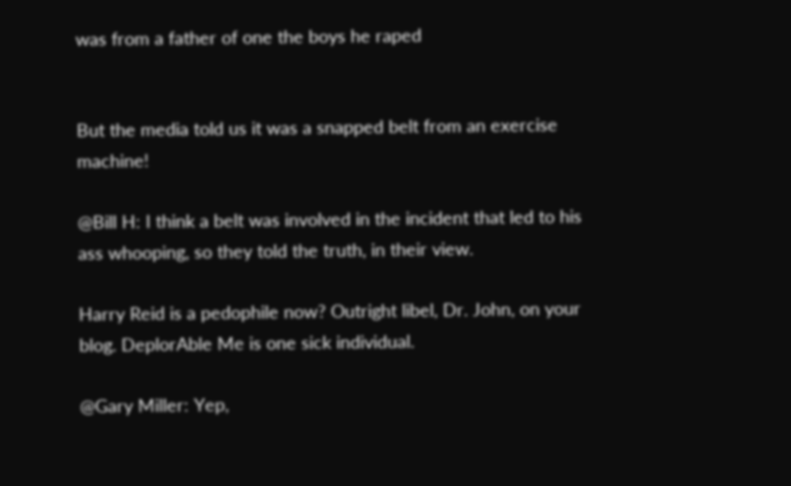was from a father of one the boys he raped


But the media told us it was a snapped belt from an exercise machine!

@Bill H: I think a belt was involved in the incident that led to his ass whooping, so they told the truth, in their view.

Harry Reid is a pedophile now? Outright libel, Dr. John, on your blog. DeplorAble Me is one sick individual.

@Gary Miller: Yep,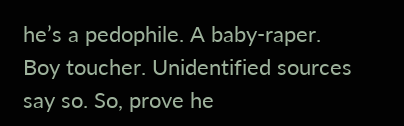he’s a pedophile. A baby-raper. Boy toucher. Unidentified sources say so. So, prove he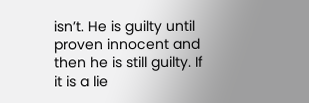isn’t. He is guilty until proven innocent and then he is still guilty. If it is a lie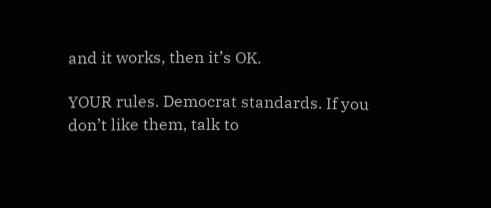and it works, then it’s OK.

YOUR rules. Democrat standards. If you don’t like them, talk to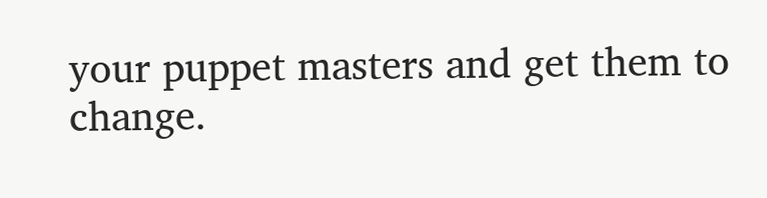your puppet masters and get them to change.